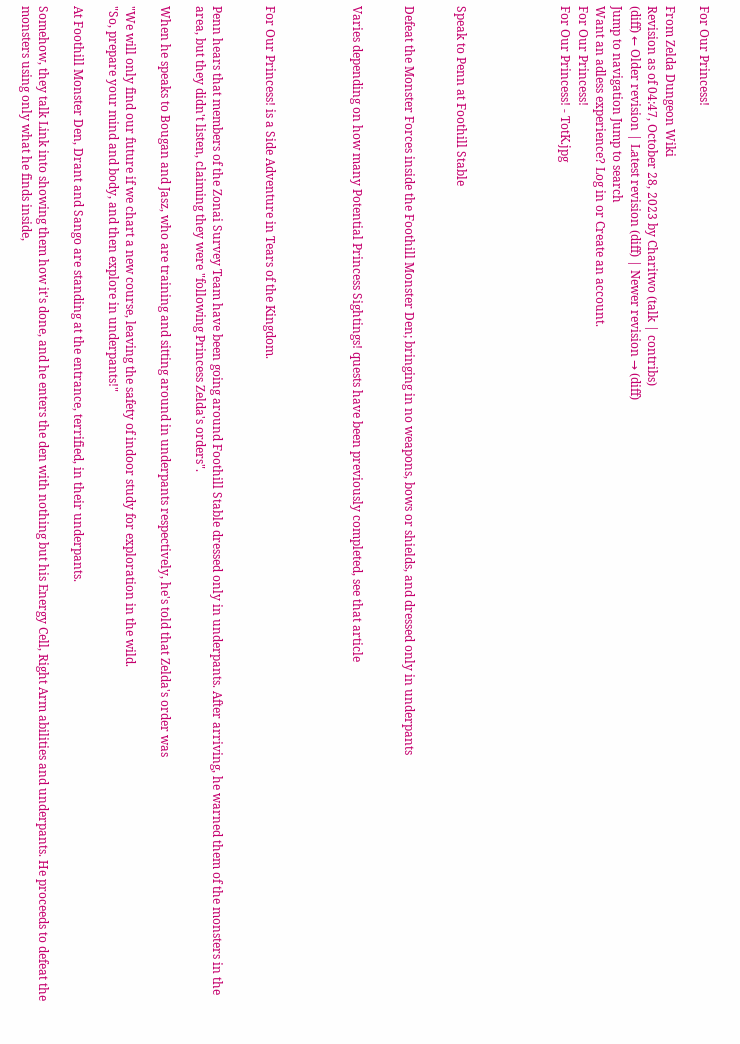For Our Princess!

From Zelda Dungeon Wiki
Revision as of 04:47, October 28, 2023 by Charitwo (talk | contribs)
(diff) ← Older revision | Latest revision (diff) | Newer revision → (diff)
Jump to navigation Jump to search
Want an adless experience? Log in or Create an account.
For Our Princess!
For Our Princess! - TotK.jpg





Speak to Penn at Foothill Stable


Defeat the Monster Forces inside the Foothill Monster Den; bringing in no weapons, bows or shields, and dressed only in underpants


Varies depending on how many Potential Princess Sightings! quests have been previously completed, see that article




For Our Princess! is a Side Adventure in Tears of the Kingdom.


Penn hears that members of the Zonai Survey Team have been going around Foothill Stable dressed only in underpants. After arriving, he warned them of the monsters in the area, but they didn't listen, claiming they were "following Princess Zelda's orders".

When he speaks to Bougan and Jasz, who are training and sitting around in underpants respectively, he's told that Zelda's order was

"We will only find our future if we chart a new course, leaving the safety of indoor study for exploration in the wild.
"So, prepare your mind and body, and then explore in underpants!"

At Foothill Monster Den, Drant and Sango are standing at the entrance, terrified, in their underpants.

Somehow, they talk Link into showing them how it's done, and he enters the den with nothing but his Energy Cell, Right Arm abilities and underpants. He proceeds to defeat the monsters using only what he finds inside,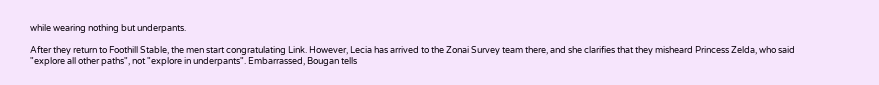while wearing nothing but underpants.

After they return to Foothill Stable, the men start congratulating Link. However, Lecia has arrived to the Zonai Survey team there, and she clarifies that they misheard Princess Zelda, who said "explore all other paths", not "explore in underpants". Embarrassed, Bougan tells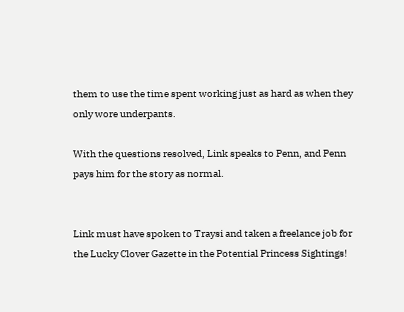them to use the time spent working just as hard as when they only wore underpants.

With the questions resolved, Link speaks to Penn, and Penn pays him for the story as normal.


Link must have spoken to Traysi and taken a freelance job for the Lucky Clover Gazette in the Potential Princess Sightings!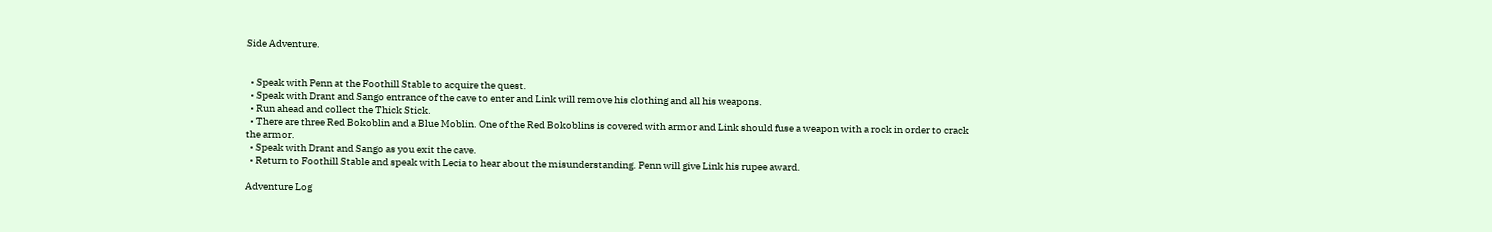Side Adventure.


  • Speak with Penn at the Foothill Stable to acquire the quest.
  • Speak with Drant and Sango entrance of the cave to enter and Link will remove his clothing and all his weapons.
  • Run ahead and collect the Thick Stick.
  • There are three Red Bokoblin and a Blue Moblin. One of the Red Bokoblins is covered with armor and Link should fuse a weapon with a rock in order to crack the armor.
  • Speak with Drant and Sango as you exit the cave.
  • Return to Foothill Stable and speak with Lecia to hear about the misunderstanding. Penn will give Link his rupee award.

Adventure Log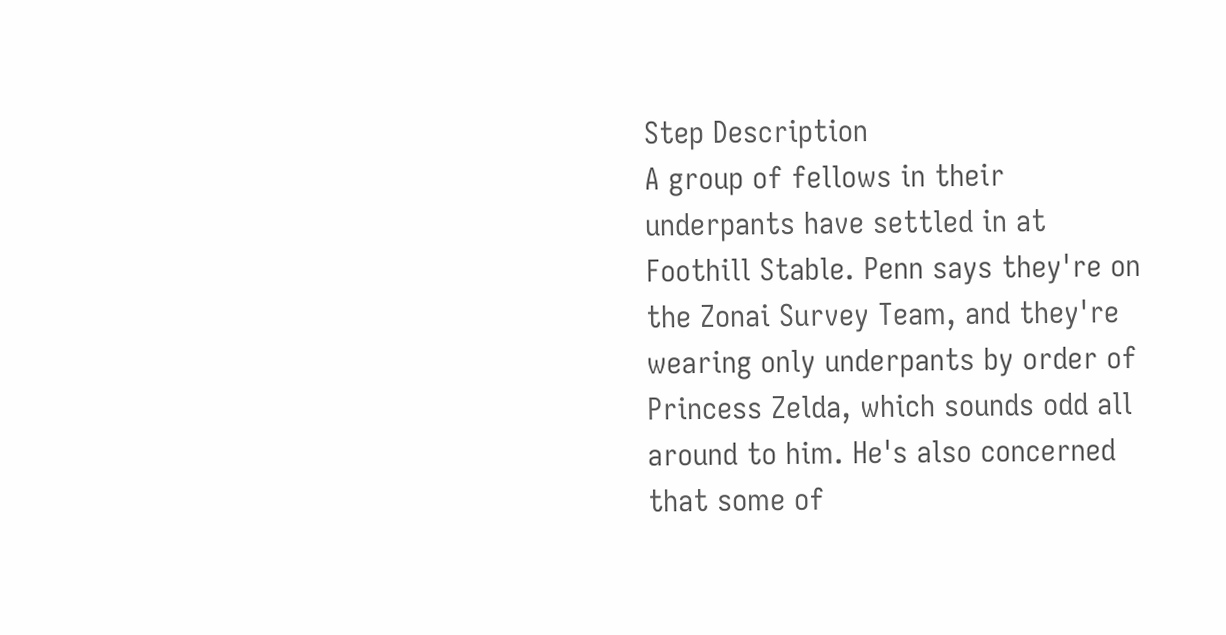Step Description
A group of fellows in their underpants have settled in at Foothill Stable. Penn says they're on the Zonai Survey Team, and they're wearing only underpants by order of Princess Zelda, which sounds odd all around to him. He's also concerned that some of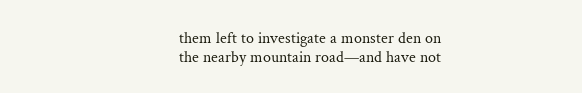them left to investigate a monster den on the nearby mountain road—and have not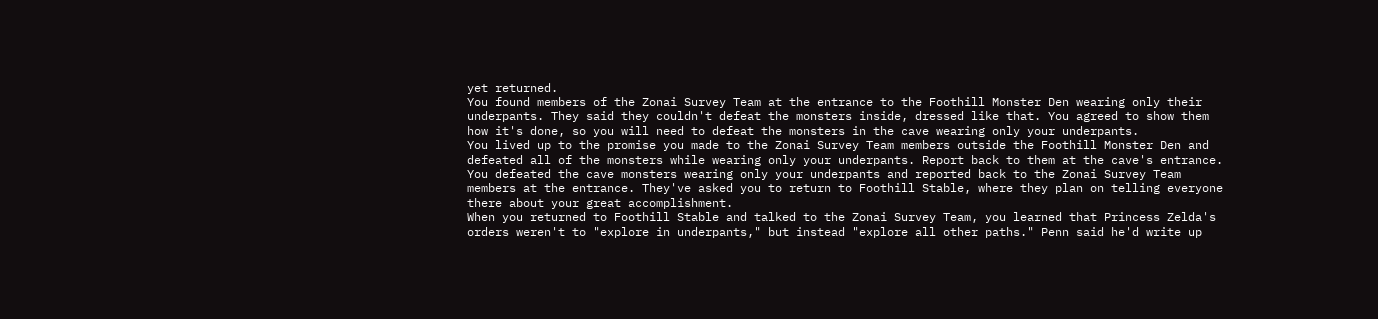yet returned.
You found members of the Zonai Survey Team at the entrance to the Foothill Monster Den wearing only their underpants. They said they couldn't defeat the monsters inside, dressed like that. You agreed to show them how it's done, so you will need to defeat the monsters in the cave wearing only your underpants.
You lived up to the promise you made to the Zonai Survey Team members outside the Foothill Monster Den and defeated all of the monsters while wearing only your underpants. Report back to them at the cave's entrance.
You defeated the cave monsters wearing only your underpants and reported back to the Zonai Survey Team members at the entrance. They've asked you to return to Foothill Stable, where they plan on telling everyone there about your great accomplishment.
When you returned to Foothill Stable and talked to the Zonai Survey Team, you learned that Princess Zelda's orders weren't to "explore in underpants," but instead "explore all other paths." Penn said he'd write up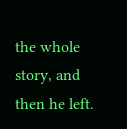the whole story, and then he left.